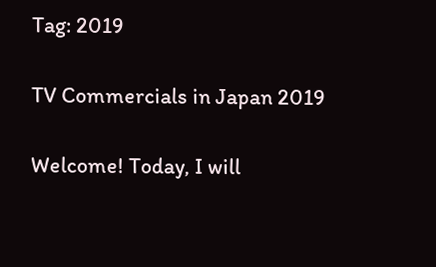Tag: 2019

TV Commercials in Japan 2019

Welcome! Today, I will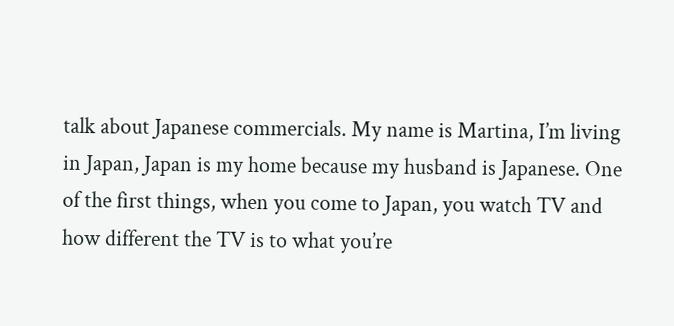talk about Japanese commercials. My name is Martina, I’m living in Japan, Japan is my home because my husband is Japanese. One of the first things, when you come to Japan, you watch TV and how different the TV is to what you’re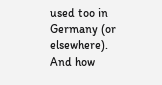used too in Germany (or elsewhere). And how